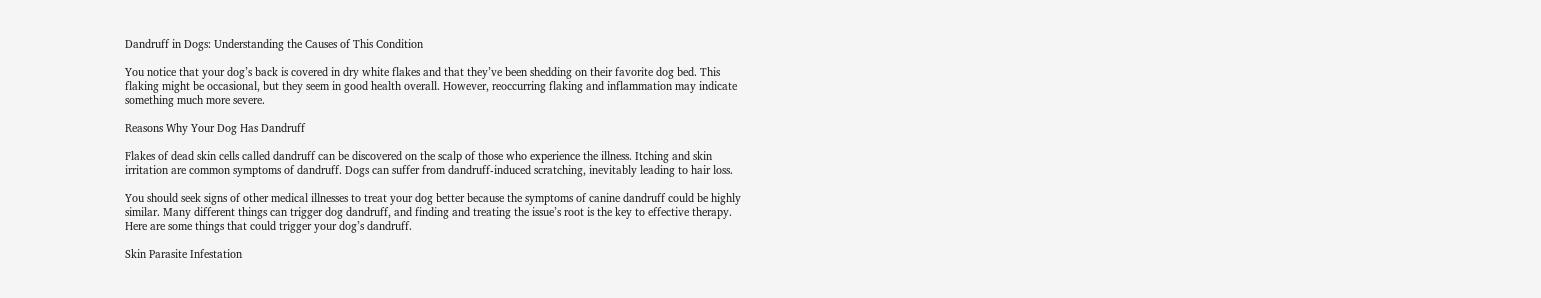Dandruff in Dogs: Understanding the Causes of This Condition

You notice that your dog’s back is covered in dry white flakes and that they’ve been shedding on their favorite dog bed. This flaking might be occasional, but they seem in good health overall. However, reoccurring flaking and inflammation may indicate something much more severe.

Reasons Why Your Dog Has Dandruff

Flakes of dead skin cells called dandruff can be discovered on the scalp of those who experience the illness. Itching and skin irritation are common symptoms of dandruff. Dogs can suffer from dandruff-induced scratching, inevitably leading to hair loss.

You should seek signs of other medical illnesses to treat your dog better because the symptoms of canine dandruff could be highly similar. Many different things can trigger dog dandruff, and finding and treating the issue’s root is the key to effective therapy. Here are some things that could trigger your dog’s dandruff.

Skin Parasite Infestation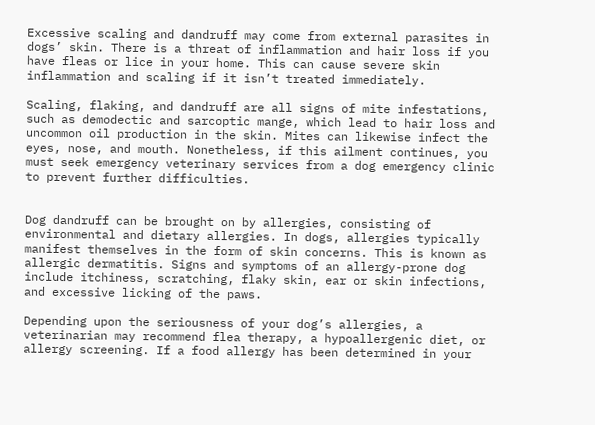Excessive scaling and dandruff may come from external parasites in dogs’ skin. There is a threat of inflammation and hair loss if you have fleas or lice in your home. This can cause severe skin inflammation and scaling if it isn’t treated immediately.

Scaling, flaking, and dandruff are all signs of mite infestations, such as demodectic and sarcoptic mange, which lead to hair loss and uncommon oil production in the skin. Mites can likewise infect the eyes, nose, and mouth. Nonetheless, if this ailment continues, you must seek emergency veterinary services from a dog emergency clinic to prevent further difficulties.


Dog dandruff can be brought on by allergies, consisting of environmental and dietary allergies. In dogs, allergies typically manifest themselves in the form of skin concerns. This is known as allergic dermatitis. Signs and symptoms of an allergy-prone dog include itchiness, scratching, flaky skin, ear or skin infections, and excessive licking of the paws.

Depending upon the seriousness of your dog’s allergies, a veterinarian may recommend flea therapy, a hypoallergenic diet, or allergy screening. If a food allergy has been determined in your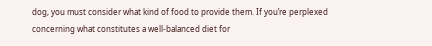dog, you must consider what kind of food to provide them. If you’re perplexed concerning what constitutes a well-balanced diet for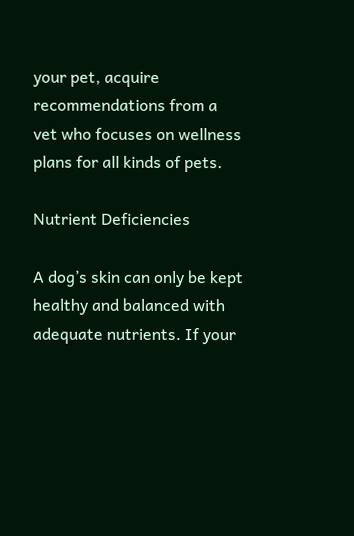your pet, acquire recommendations from a vet who focuses on wellness plans for all kinds of pets.

Nutrient Deficiencies

A dog’s skin can only be kept healthy and balanced with adequate nutrients. If your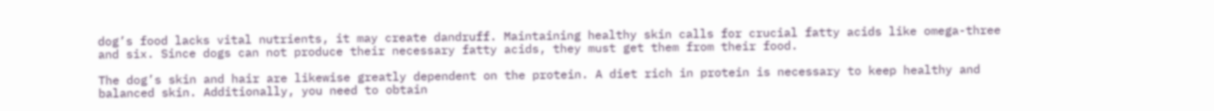dog’s food lacks vital nutrients, it may create dandruff. Maintaining healthy skin calls for crucial fatty acids like omega-three and six. Since dogs can not produce their necessary fatty acids, they must get them from their food.

The dog’s skin and hair are likewise greatly dependent on the protein. A diet rich in protein is necessary to keep healthy and balanced skin. Additionally, you need to obtain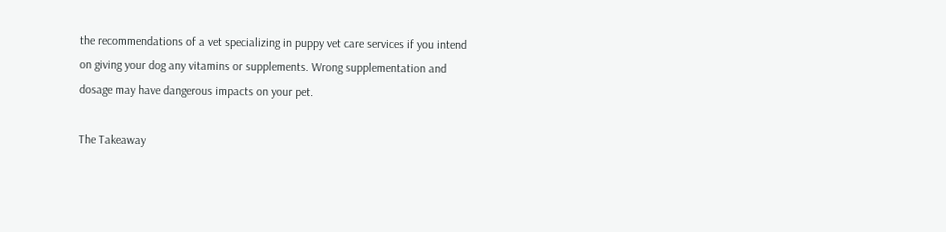the recommendations of a vet specializing in puppy vet care services if you intend on giving your dog any vitamins or supplements. Wrong supplementation and dosage may have dangerous impacts on your pet.

The Takeaway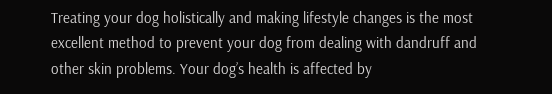Treating your dog holistically and making lifestyle changes is the most excellent method to prevent your dog from dealing with dandruff and other skin problems. Your dog’s health is affected by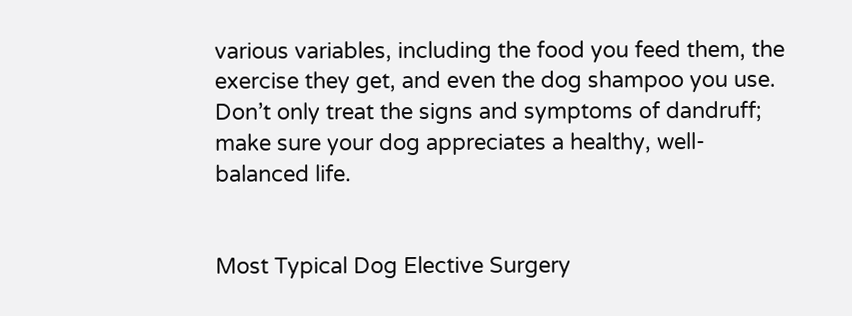various variables, including the food you feed them, the exercise they get, and even the dog shampoo you use. Don’t only treat the signs and symptoms of dandruff; make sure your dog appreciates a healthy, well-balanced life.


Most Typical Dog Elective Surgery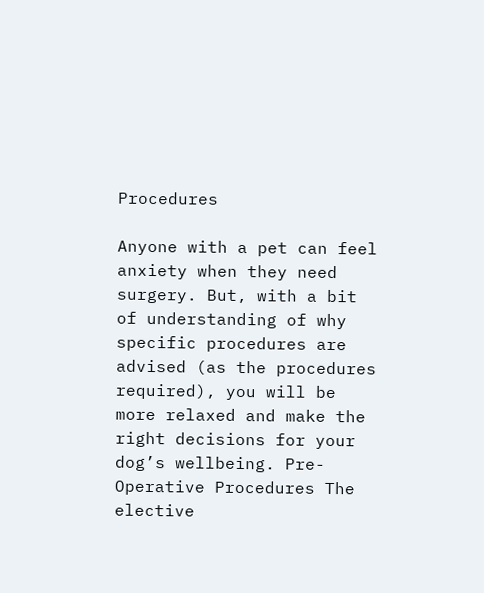Procedures

Anyone with a pet can feel anxiety when they need surgery. But, with a bit of understanding of why specific procedures are advised (as the procedures required), you will be more relaxed and make the right decisions for your dog’s wellbeing. Pre-Operative Procedures The elective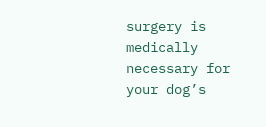surgery is medically necessary for your dog’s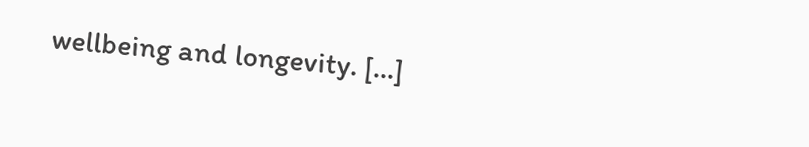wellbeing and longevity. […]